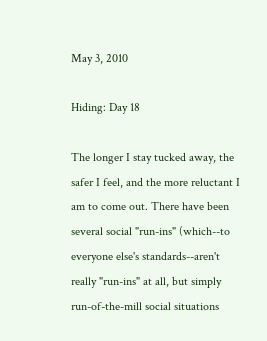May 3, 2010

Hiding: Day 18

The longer I stay tucked away, the safer I feel, and the more reluctant I am to come out. There have been several social "run-ins" (which--to everyone else's standards--aren't really "run-ins" at all, but simply run-of-the-mill social situations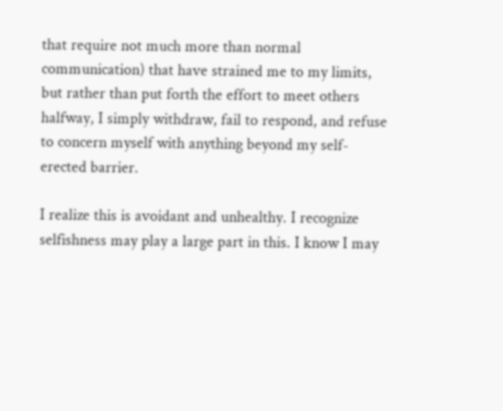that require not much more than normal communication) that have strained me to my limits, but rather than put forth the effort to meet others halfway, I simply withdraw, fail to respond, and refuse to concern myself with anything beyond my self-erected barrier.

I realize this is avoidant and unhealthy. I recognize selfishness may play a large part in this. I know I may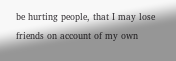be hurting people, that I may lose friends on account of my own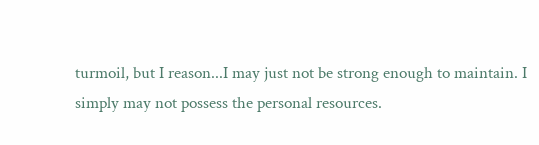turmoil, but I reason...I may just not be strong enough to maintain. I simply may not possess the personal resources.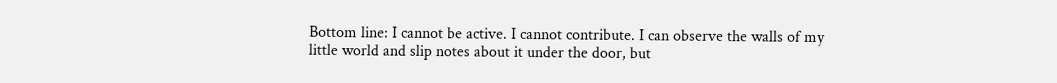Bottom line: I cannot be active. I cannot contribute. I can observe the walls of my little world and slip notes about it under the door, but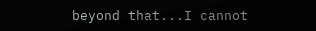beyond that...I cannot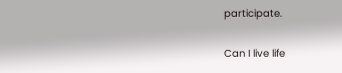participate.

Can I live life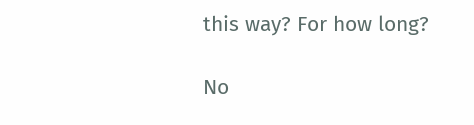this way? For how long?

No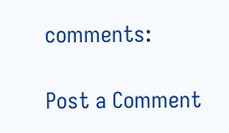comments:

Post a Comment